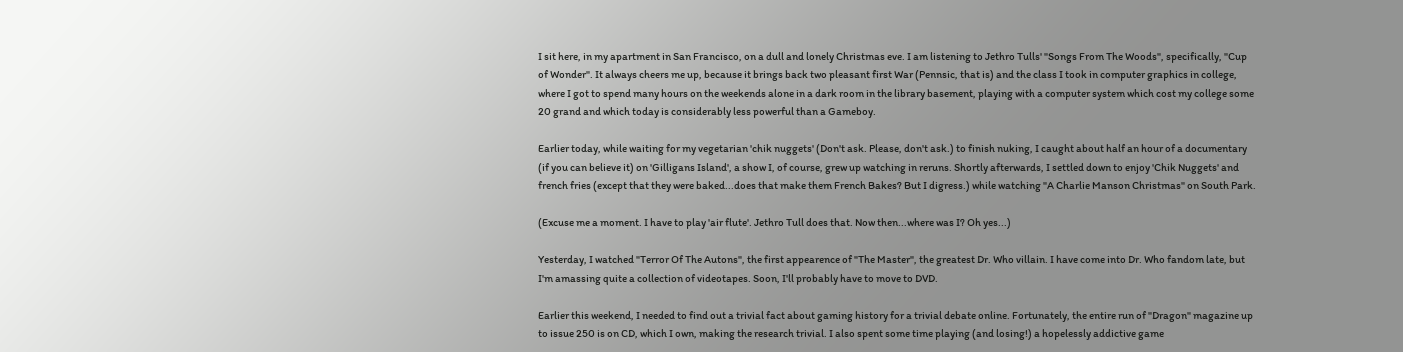I sit here, in my apartment in San Francisco, on a dull and lonely Christmas eve. I am listening to Jethro Tulls' "Songs From The Woods", specifically, "Cup of Wonder". It always cheers me up, because it brings back two pleasant first War (Pennsic, that is) and the class I took in computer graphics in college, where I got to spend many hours on the weekends alone in a dark room in the library basement, playing with a computer system which cost my college some 20 grand and which today is considerably less powerful than a Gameboy.

Earlier today, while waiting for my vegetarian 'chik nuggets' (Don't ask. Please, don't ask.) to finish nuking, I caught about half an hour of a documentary (if you can believe it) on 'Gilligans Island', a show I, of course, grew up watching in reruns. Shortly afterwards, I settled down to enjoy 'Chik Nuggets' and french fries (except that they were baked...does that make them French Bakes? But I digress.) while watching "A Charlie Manson Christmas" on South Park.

(Excuse me a moment. I have to play 'air flute'. Jethro Tull does that. Now then...where was I? Oh yes...)

Yesterday, I watched "Terror Of The Autons", the first appearence of "The Master", the greatest Dr. Who villain. I have come into Dr. Who fandom late, but I'm amassing quite a collection of videotapes. Soon, I'll probably have to move to DVD.

Earlier this weekend, I needed to find out a trivial fact about gaming history for a trivial debate online. Fortunately, the entire run of "Dragon" magazine up to issue 250 is on CD, which I own, making the research trivial. I also spent some time playing (and losing!) a hopelessly addictive game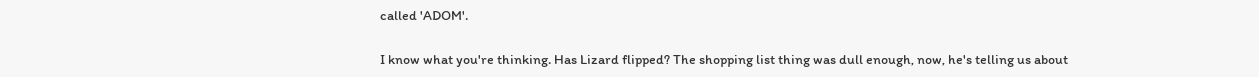called 'ADOM'.

I know what you're thinking. Has Lizard flipped? The shopping list thing was dull enough, now, he's telling us about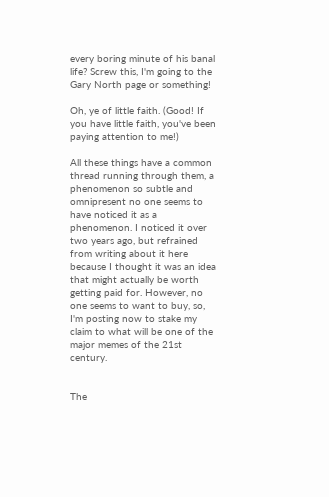every boring minute of his banal life? Screw this, I'm going to the Gary North page or something!

Oh, ye of little faith. (Good! If you have little faith, you've been paying attention to me!)

All these things have a common thread running through them, a phenomenon so subtle and omnipresent no one seems to have noticed it as a phenomenon. I noticed it over two years ago, but refrained from writing about it here because I thought it was an idea that might actually be worth getting paid for. However, no one seems to want to buy, so, I'm posting now to stake my claim to what will be one of the major memes of the 21st century.


The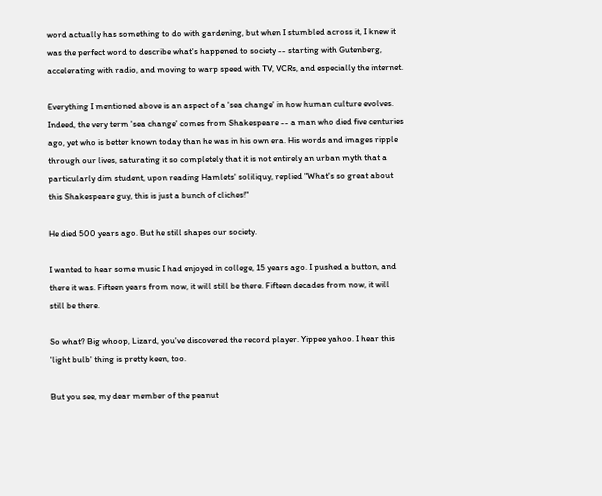word actually has something to do with gardening, but when I stumbled across it, I knew it was the perfect word to describe what's happened to society -- starting with Gutenberg, accelerating with radio, and moving to warp speed with TV, VCRs, and especially the internet.

Everything I mentioned above is an aspect of a 'sea change' in how human culture evolves. Indeed, the very term 'sea change' comes from Shakespeare -- a man who died five centuries ago, yet who is better known today than he was in his own era. His words and images ripple through our lives, saturating it so completely that it is not entirely an urban myth that a particularly dim student, upon reading Hamlets' soliliquy, replied "What's so great about this Shakespeare guy, this is just a bunch of cliches!"

He died 500 years ago. But he still shapes our society.

I wanted to hear some music I had enjoyed in college, 15 years ago. I pushed a button, and there it was. Fifteen years from now, it will still be there. Fifteen decades from now, it will still be there.

So what? Big whoop, Lizard, you've discovered the record player. Yippee yahoo. I hear this 'light bulb' thing is pretty keen, too.

But you see, my dear member of the peanut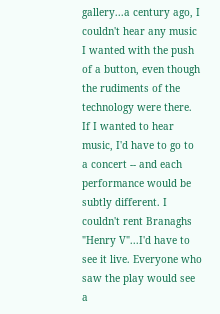gallery...a century ago, I couldn't hear any music I wanted with the push of a button, even though the rudiments of the technology were there. If I wanted to hear music, I'd have to go to a concert -- and each performance would be subtly different. I couldn't rent Branaghs "Henry V"...I'd have to see it live. Everyone who saw the play would see a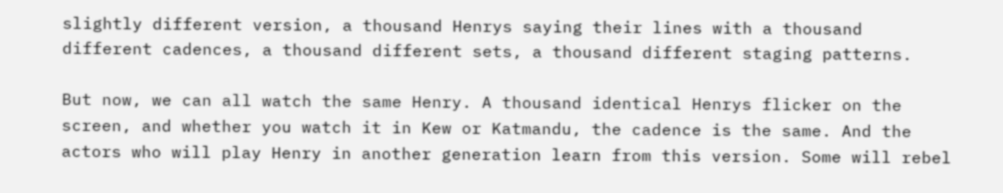slightly different version, a thousand Henrys saying their lines with a thousand different cadences, a thousand different sets, a thousand different staging patterns.

But now, we can all watch the same Henry. A thousand identical Henrys flicker on the screen, and whether you watch it in Kew or Katmandu, the cadence is the same. And the actors who will play Henry in another generation learn from this version. Some will rebel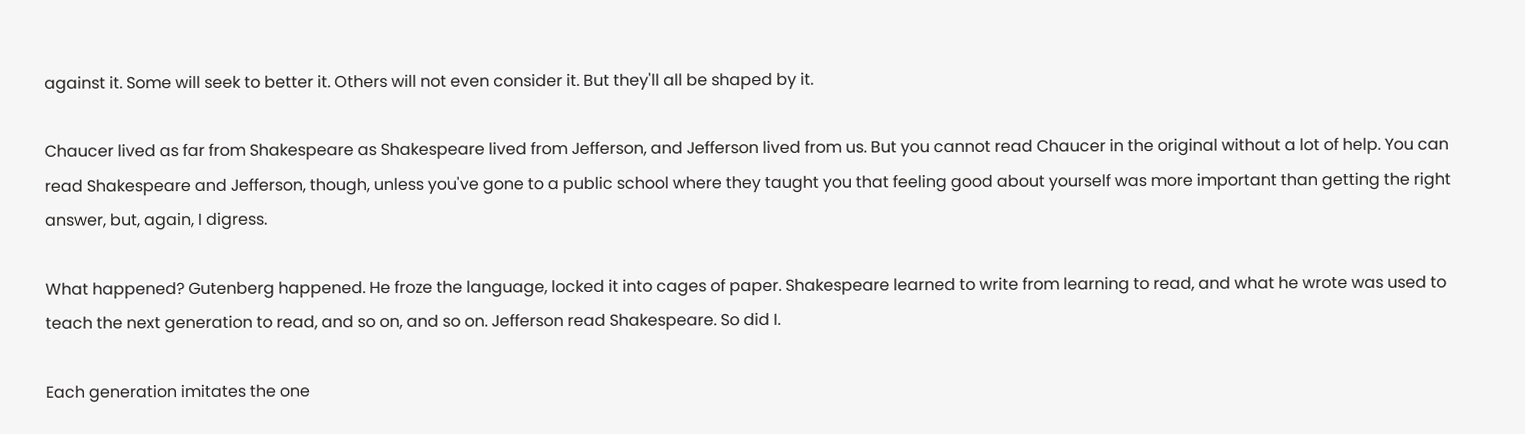against it. Some will seek to better it. Others will not even consider it. But they'll all be shaped by it.

Chaucer lived as far from Shakespeare as Shakespeare lived from Jefferson, and Jefferson lived from us. But you cannot read Chaucer in the original without a lot of help. You can read Shakespeare and Jefferson, though, unless you've gone to a public school where they taught you that feeling good about yourself was more important than getting the right answer, but, again, I digress.

What happened? Gutenberg happened. He froze the language, locked it into cages of paper. Shakespeare learned to write from learning to read, and what he wrote was used to teach the next generation to read, and so on, and so on. Jefferson read Shakespeare. So did I.

Each generation imitates the one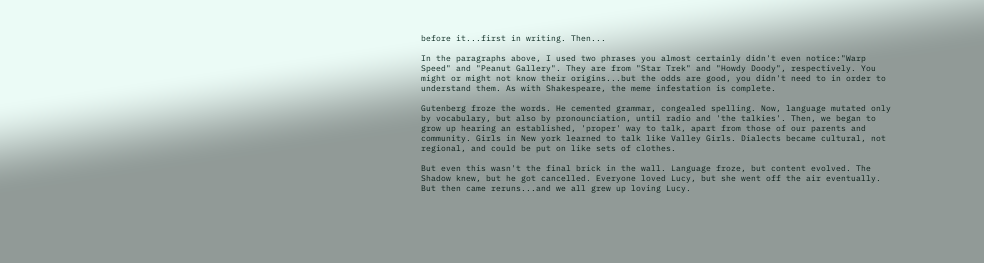before it...first in writing. Then...

In the paragraphs above, I used two phrases you almost certainly didn't even notice:"Warp Speed" and "Peanut Gallery". They are from "Star Trek" and "Howdy Doody", respectively. You might or might not know their origins...but the odds are good, you didn't need to in order to understand them. As with Shakespeare, the meme infestation is complete.

Gutenberg froze the words. He cemented grammar, congealed spelling. Now, language mutated only by vocabulary, but also by pronounciation, until radio and 'the talkies'. Then, we began to grow up hearing an established, 'proper' way to talk, apart from those of our parents and community. Girls in New york learned to talk like Valley Girls. Dialects became cultural, not regional, and could be put on like sets of clothes.

But even this wasn't the final brick in the wall. Language froze, but content evolved. The Shadow knew, but he got cancelled. Everyone loved Lucy, but she went off the air eventually. But then came reruns...and we all grew up loving Lucy.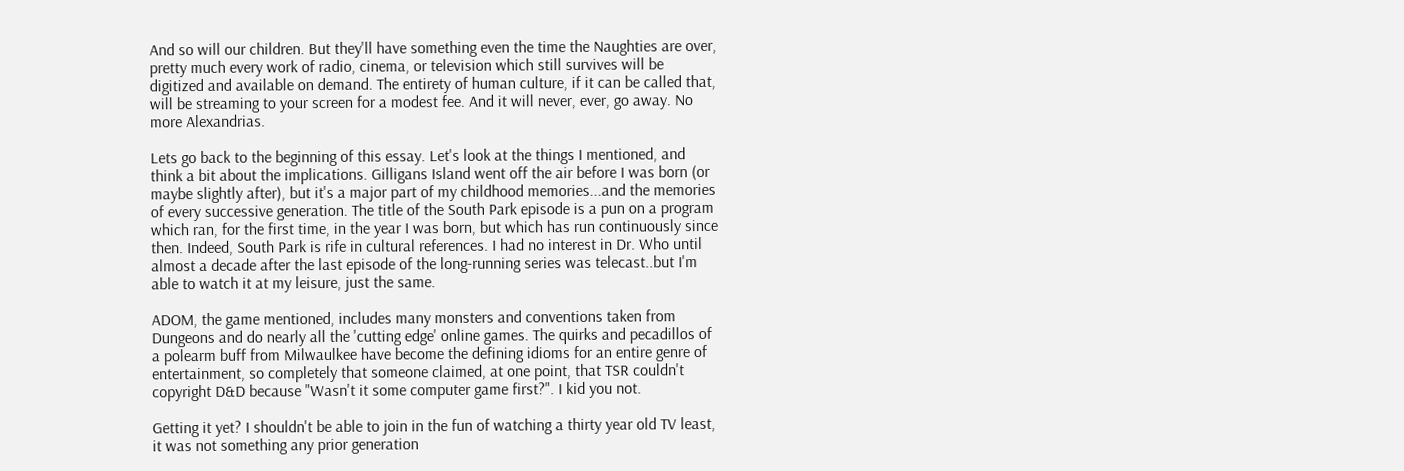And so will our children. But they'll have something even the time the Naughties are over, pretty much every work of radio, cinema, or television which still survives will be digitized and available on demand. The entirety of human culture, if it can be called that, will be streaming to your screen for a modest fee. And it will never, ever, go away. No more Alexandrias.

Lets go back to the beginning of this essay. Let's look at the things I mentioned, and think a bit about the implications. Gilligans Island went off the air before I was born (or maybe slightly after), but it's a major part of my childhood memories...and the memories of every successive generation. The title of the South Park episode is a pun on a program which ran, for the first time, in the year I was born, but which has run continuously since then. Indeed, South Park is rife in cultural references. I had no interest in Dr. Who until almost a decade after the last episode of the long-running series was telecast..but I'm able to watch it at my leisure, just the same.

ADOM, the game mentioned, includes many monsters and conventions taken from Dungeons and do nearly all the 'cutting edge' online games. The quirks and pecadillos of a polearm buff from Milwaulkee have become the defining idioms for an entire genre of entertainment, so completely that someone claimed, at one point, that TSR couldn't copyright D&D because "Wasn't it some computer game first?". I kid you not.

Getting it yet? I shouldn't be able to join in the fun of watching a thirty year old TV least, it was not something any prior generation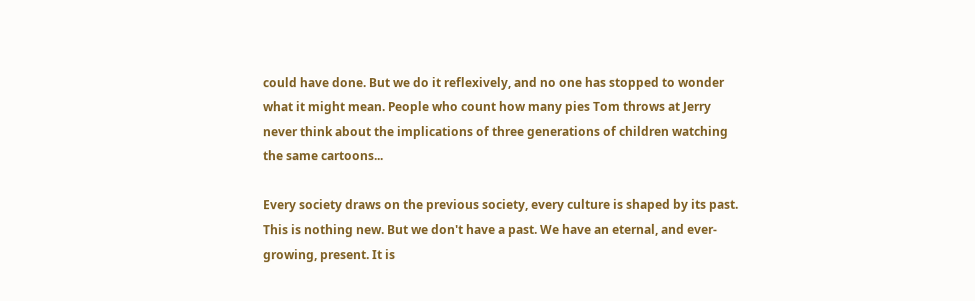could have done. But we do it reflexively, and no one has stopped to wonder what it might mean. People who count how many pies Tom throws at Jerry never think about the implications of three generations of children watching the same cartoons...

Every society draws on the previous society, every culture is shaped by its past. This is nothing new. But we don't have a past. We have an eternal, and ever-growing, present. It is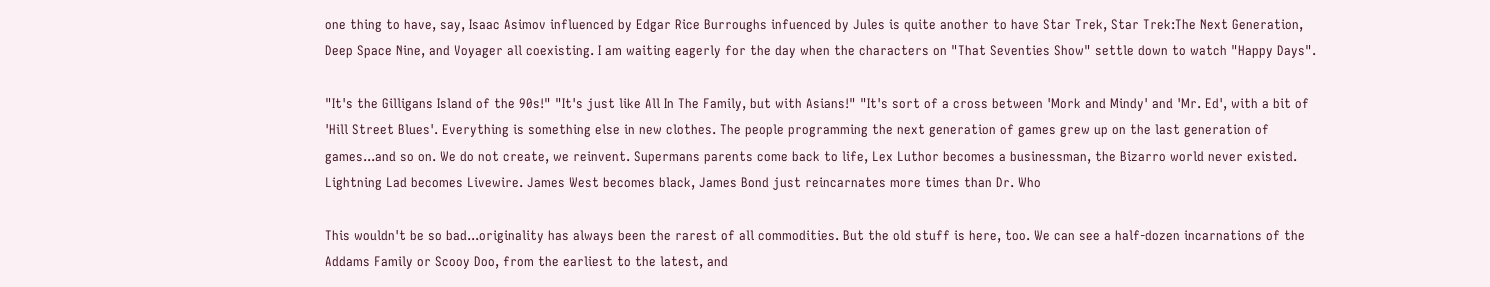one thing to have, say, Isaac Asimov influenced by Edgar Rice Burroughs infuenced by Jules is quite another to have Star Trek, Star Trek:The Next Generation, Deep Space Nine, and Voyager all coexisting. I am waiting eagerly for the day when the characters on "That Seventies Show" settle down to watch "Happy Days".

"It's the Gilligans Island of the 90s!" "It's just like All In The Family, but with Asians!" "It's sort of a cross between 'Mork and Mindy' and 'Mr. Ed', with a bit of 'Hill Street Blues'. Everything is something else in new clothes. The people programming the next generation of games grew up on the last generation of games...and so on. We do not create, we reinvent. Supermans parents come back to life, Lex Luthor becomes a businessman, the Bizarro world never existed. Lightning Lad becomes Livewire. James West becomes black, James Bond just reincarnates more times than Dr. Who

This wouldn't be so bad...originality has always been the rarest of all commodities. But the old stuff is here, too. We can see a half-dozen incarnations of the Addams Family or Scooy Doo, from the earliest to the latest, and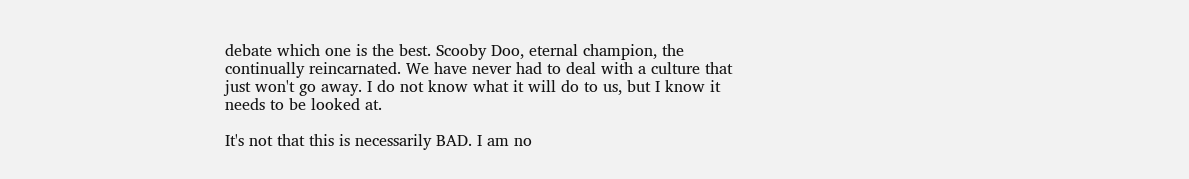debate which one is the best. Scooby Doo, eternal champion, the continually reincarnated. We have never had to deal with a culture that just won't go away. I do not know what it will do to us, but I know it needs to be looked at.

It's not that this is necessarily BAD. I am no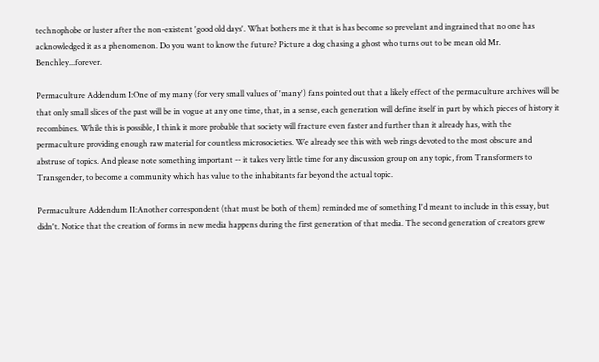technophobe or luster after the non-existent 'good old days'. What bothers me it that is has become so prevelant and ingrained that no one has acknowledged it as a phenomenon. Do you want to know the future? Picture a dog chasing a ghost who turns out to be mean old Mr. Benchley...forever.

Permaculture Addendum I:One of my many (for very small values of 'many') fans pointed out that a likely effect of the permaculture archives will be that only small slices of the past will be in vogue at any one time, that, in a sense, each generation will define itself in part by which pieces of history it recombines. While this is possible, I think it more probable that society will fracture even faster and further than it already has, with the permaculture providing enough raw material for countless microsocieties. We already see this with web rings devoted to the most obscure and abstruse of topics. And please note something important -- it takes very little time for any discussion group on any topic, from Transformers to Transgender, to become a community which has value to the inhabitants far beyond the actual topic.

Permaculture Addendum II:Another correspondent (that must be both of them) reminded me of something I'd meant to include in this essay, but didn't. Notice that the creation of forms in new media happens during the first generation of that media. The second generation of creators grew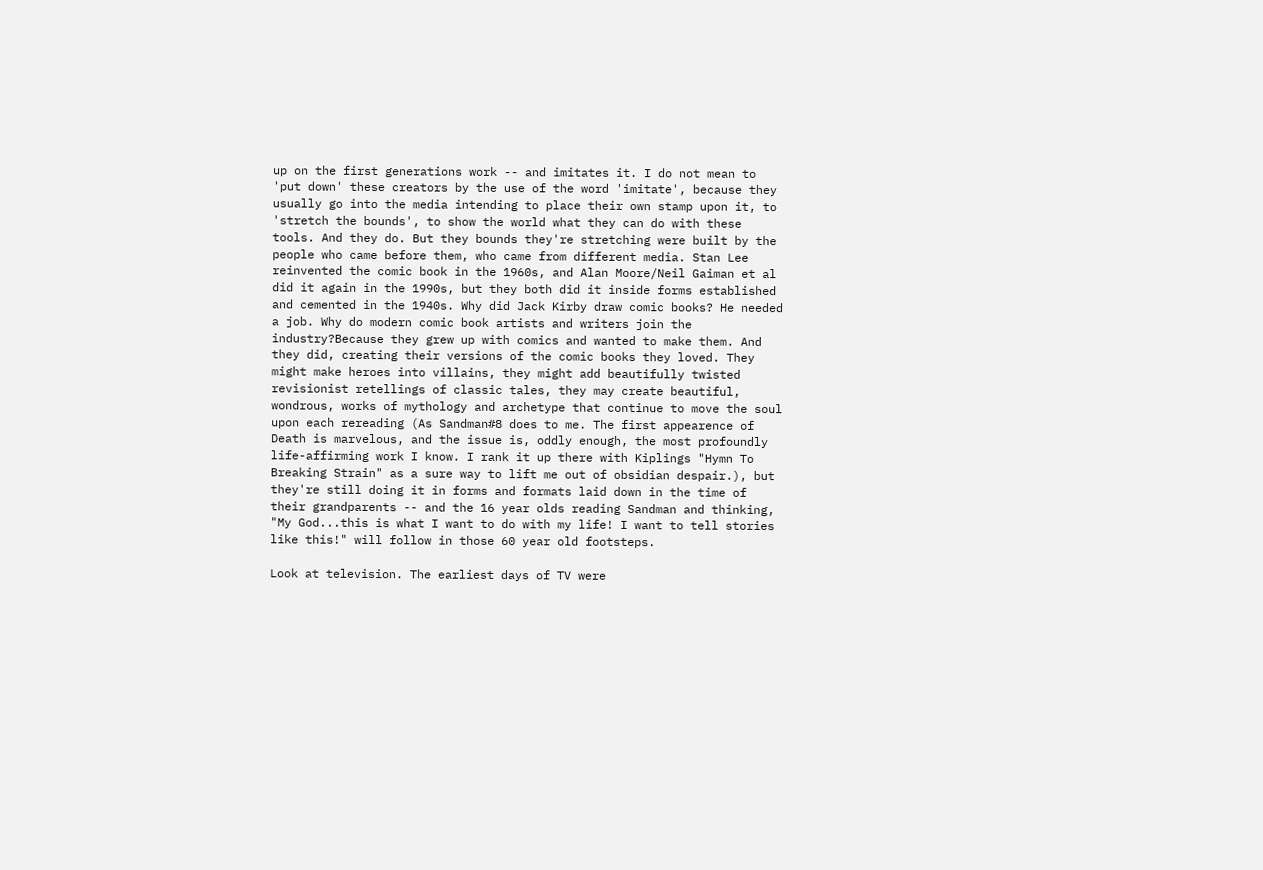up on the first generations work -- and imitates it. I do not mean to 'put down' these creators by the use of the word 'imitate', because they usually go into the media intending to place their own stamp upon it, to 'stretch the bounds', to show the world what they can do with these tools. And they do. But they bounds they're stretching were built by the people who came before them, who came from different media. Stan Lee reinvented the comic book in the 1960s, and Alan Moore/Neil Gaiman et al did it again in the 1990s, but they both did it inside forms established and cemented in the 1940s. Why did Jack Kirby draw comic books? He needed a job. Why do modern comic book artists and writers join the industry?Because they grew up with comics and wanted to make them. And they did, creating their versions of the comic books they loved. They might make heroes into villains, they might add beautifully twisted revisionist retellings of classic tales, they may create beautiful, wondrous, works of mythology and archetype that continue to move the soul upon each rereading (As Sandman#8 does to me. The first appearence of Death is marvelous, and the issue is, oddly enough, the most profoundly life-affirming work I know. I rank it up there with Kiplings "Hymn To Breaking Strain" as a sure way to lift me out of obsidian despair.), but they're still doing it in forms and formats laid down in the time of their grandparents -- and the 16 year olds reading Sandman and thinking, "My God...this is what I want to do with my life! I want to tell stories like this!" will follow in those 60 year old footsteps.

Look at television. The earliest days of TV were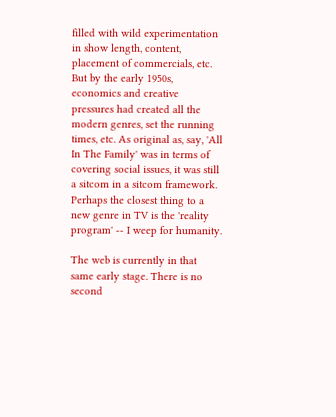filled with wild experimentation in show length, content, placement of commercials, etc. But by the early 1950s, economics and creative pressures had created all the modern genres, set the running times, etc. As original as, say, 'All In The Family' was in terms of covering social issues, it was still a sitcom in a sitcom framework. Perhaps the closest thing to a new genre in TV is the 'reality program' -- I weep for humanity.

The web is currently in that same early stage. There is no second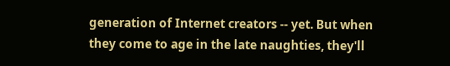generation of Internet creators -- yet. But when they come to age in the late naughties, they'll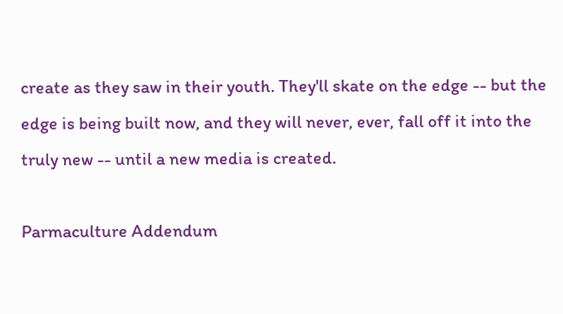create as they saw in their youth. They'll skate on the edge -- but the edge is being built now, and they will never, ever, fall off it into the truly new -- until a new media is created.

Parmaculture Addendum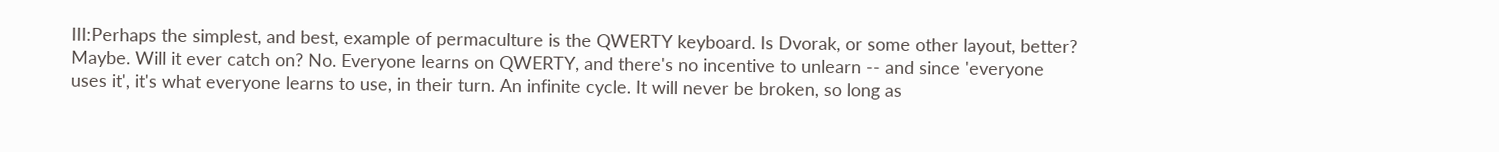III:Perhaps the simplest, and best, example of permaculture is the QWERTY keyboard. Is Dvorak, or some other layout, better? Maybe. Will it ever catch on? No. Everyone learns on QWERTY, and there's no incentive to unlearn -- and since 'everyone uses it', it's what everyone learns to use, in their turn. An infinite cycle. It will never be broken, so long as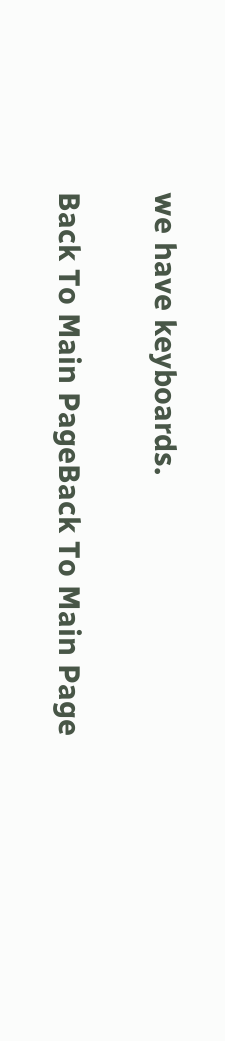we have keyboards.

Back To Main PageBack To Main Page